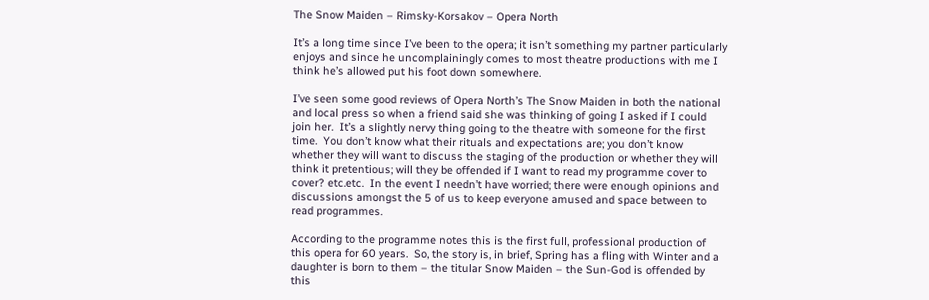The Snow Maiden – Rimsky-Korsakov – Opera North

It’s a long time since I’ve been to the opera; it isn’t something my partner particularly enjoys and since he uncomplainingly comes to most theatre productions with me I think he’s allowed put his foot down somewhere.

I’ve seen some good reviews of Opera North’s The Snow Maiden in both the national and local press so when a friend said she was thinking of going I asked if I could join her.  It’s a slightly nervy thing going to the theatre with someone for the first time.  You don’t know what their rituals and expectations are; you don’t know whether they will want to discuss the staging of the production or whether they will think it pretentious; will they be offended if I want to read my programme cover to cover? etc.etc.  In the event I needn’t have worried; there were enough opinions and discussions amongst the 5 of us to keep everyone amused and space between to read programmes.

According to the programme notes this is the first full, professional production of this opera for 60 years.  So, the story is, in brief, Spring has a fling with Winter and a daughter is born to them – the titular Snow Maiden – the Sun-God is offended by this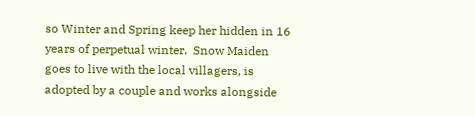so Winter and Spring keep her hidden in 16 years of perpetual winter.  Snow Maiden goes to live with the local villagers, is adopted by a couple and works alongside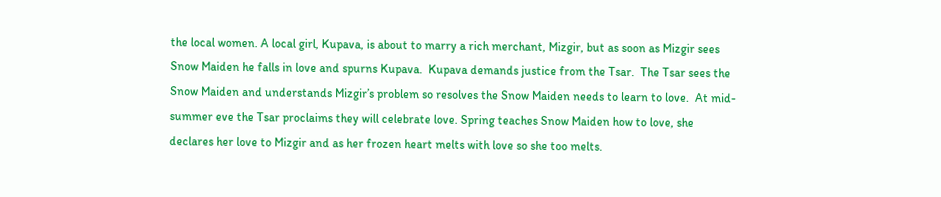the local women. A local girl, Kupava, is about to marry a rich merchant, Mizgir, but as soon as Mizgir sees Snow Maiden he falls in love and spurns Kupava.  Kupava demands justice from the Tsar.  The Tsar sees the Snow Maiden and understands Mizgir’s problem so resolves the Snow Maiden needs to learn to love.  At mid-summer eve the Tsar proclaims they will celebrate love. Spring teaches Snow Maiden how to love, she declares her love to Mizgir and as her frozen heart melts with love so she too melts.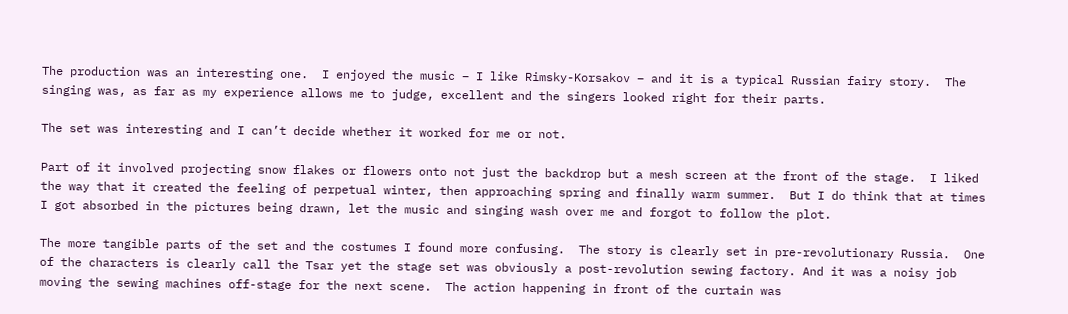The production was an interesting one.  I enjoyed the music – I like Rimsky-Korsakov – and it is a typical Russian fairy story.  The singing was, as far as my experience allows me to judge, excellent and the singers looked right for their parts.

The set was interesting and I can’t decide whether it worked for me or not.

Part of it involved projecting snow flakes or flowers onto not just the backdrop but a mesh screen at the front of the stage.  I liked the way that it created the feeling of perpetual winter, then approaching spring and finally warm summer.  But I do think that at times I got absorbed in the pictures being drawn, let the music and singing wash over me and forgot to follow the plot.

The more tangible parts of the set and the costumes I found more confusing.  The story is clearly set in pre-revolutionary Russia.  One of the characters is clearly call the Tsar yet the stage set was obviously a post-revolution sewing factory. And it was a noisy job moving the sewing machines off-stage for the next scene.  The action happening in front of the curtain was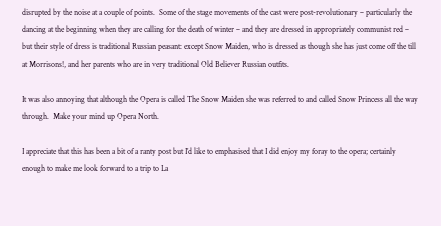disrupted by the noise at a couple of points.  Some of the stage movements of the cast were post-revolutionary – particularly the dancing at the beginning when they are calling for the death of winter – and they are dressed in appropriately communist red – but their style of dress is traditional Russian peasant: except Snow Maiden, who is dressed as though she has just come off the till at Morrisons!, and her parents who are in very traditional Old Believer Russian outfits.

It was also annoying that although the Opera is called The Snow Maiden she was referred to and called Snow Princess all the way through.  Make your mind up Opera North.

I appreciate that this has been a bit of a ranty post but I’d like to emphasised that I did enjoy my foray to the opera; certainly enough to make me look forward to a trip to La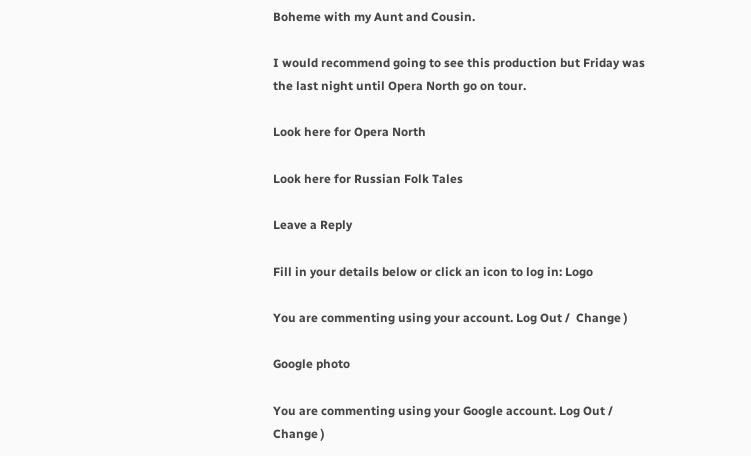Boheme with my Aunt and Cousin.

I would recommend going to see this production but Friday was the last night until Opera North go on tour.

Look here for Opera North

Look here for Russian Folk Tales

Leave a Reply

Fill in your details below or click an icon to log in: Logo

You are commenting using your account. Log Out /  Change )

Google photo

You are commenting using your Google account. Log Out /  Change )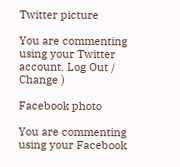Twitter picture

You are commenting using your Twitter account. Log Out /  Change )

Facebook photo

You are commenting using your Facebook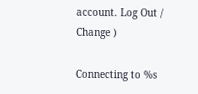account. Log Out /  Change )

Connecting to %s